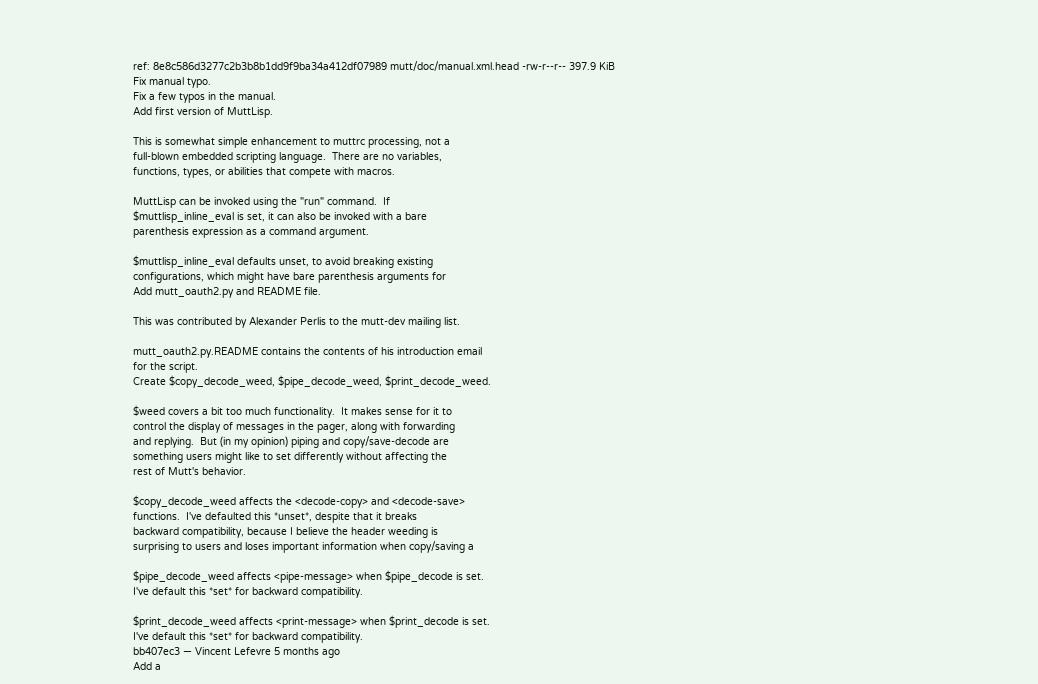ref: 8e8c586d3277c2b3b8b1dd9f9ba34a412df07989 mutt/doc/manual.xml.head -rw-r--r-- 397.9 KiB
Fix manual typo.
Fix a few typos in the manual.
Add first version of MuttLisp.

This is somewhat simple enhancement to muttrc processing, not a
full-blown embedded scripting language.  There are no variables,
functions, types, or abilities that compete with macros.

MuttLisp can be invoked using the "run" command.  If
$muttlisp_inline_eval is set, it can also be invoked with a bare
parenthesis expression as a command argument.

$muttlisp_inline_eval defaults unset, to avoid breaking existing
configurations, which might have bare parenthesis arguments for
Add mutt_oauth2.py and README file.

This was contributed by Alexander Perlis to the mutt-dev mailing list.

mutt_oauth2.py.README contains the contents of his introduction email
for the script.
Create $copy_decode_weed, $pipe_decode_weed, $print_decode_weed.

$weed covers a bit too much functionality.  It makes sense for it to
control the display of messages in the pager, along with forwarding
and replying.  But (in my opinion) piping and copy/save-decode are
something users might like to set differently without affecting the
rest of Mutt's behavior.

$copy_decode_weed affects the <decode-copy> and <decode-save>
functions.  I've defaulted this *unset*, despite that it breaks
backward compatibility, because I believe the header weeding is
surprising to users and loses important information when copy/saving a

$pipe_decode_weed affects <pipe-message> when $pipe_decode is set.
I've default this *set* for backward compatibility.

$print_decode_weed affects <print-message> when $print_decode is set.
I've default this *set* for backward compatibility.
bb407ec3 — Vincent Lefevre 5 months ago
Add a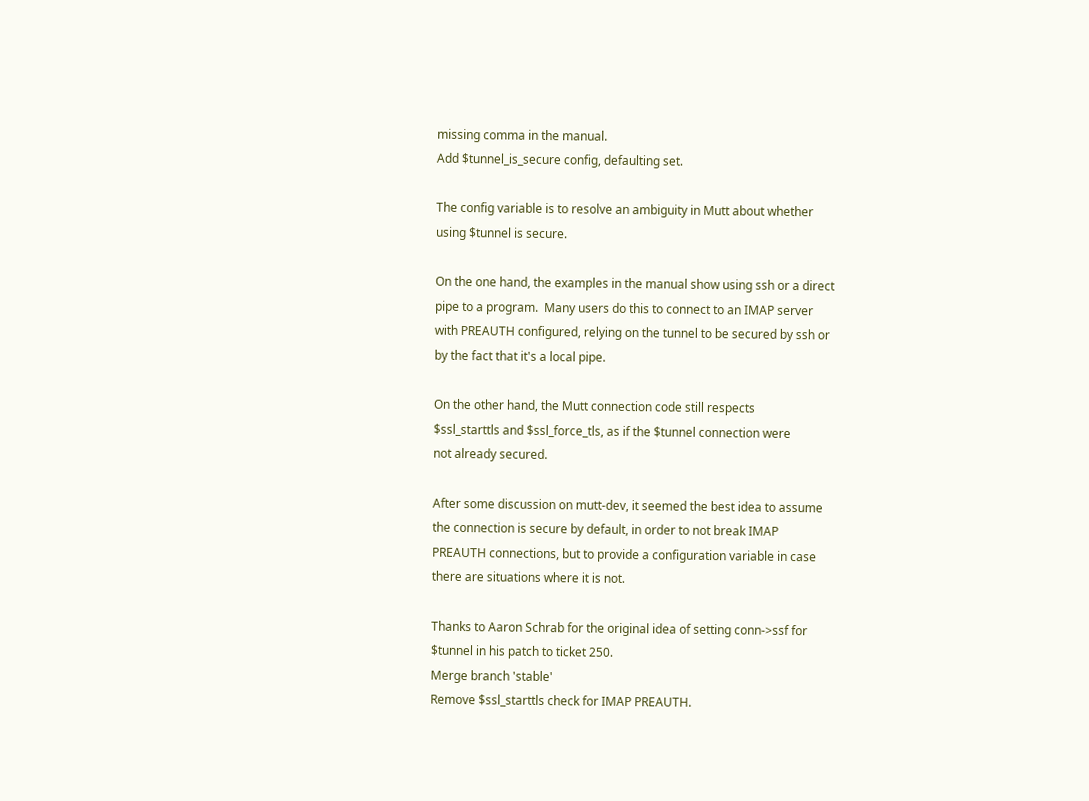missing comma in the manual.
Add $tunnel_is_secure config, defaulting set.

The config variable is to resolve an ambiguity in Mutt about whether
using $tunnel is secure.

On the one hand, the examples in the manual show using ssh or a direct
pipe to a program.  Many users do this to connect to an IMAP server
with PREAUTH configured, relying on the tunnel to be secured by ssh or
by the fact that it's a local pipe.

On the other hand, the Mutt connection code still respects
$ssl_starttls and $ssl_force_tls, as if the $tunnel connection were
not already secured.

After some discussion on mutt-dev, it seemed the best idea to assume
the connection is secure by default, in order to not break IMAP
PREAUTH connections, but to provide a configuration variable in case
there are situations where it is not.

Thanks to Aaron Schrab for the original idea of setting conn->ssf for
$tunnel in his patch to ticket 250.
Merge branch 'stable'
Remove $ssl_starttls check for IMAP PREAUTH.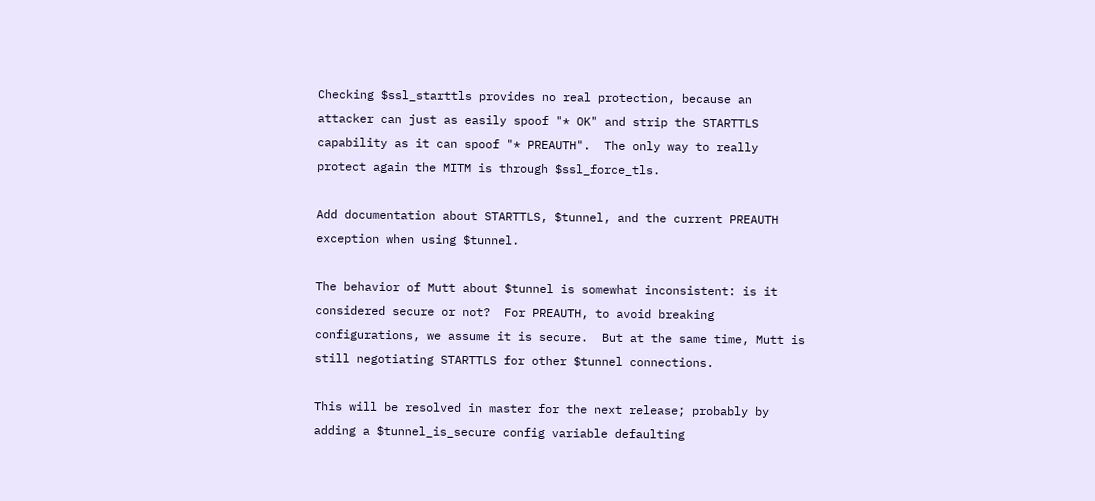Checking $ssl_starttls provides no real protection, because an
attacker can just as easily spoof "* OK" and strip the STARTTLS
capability as it can spoof "* PREAUTH".  The only way to really
protect again the MITM is through $ssl_force_tls.

Add documentation about STARTTLS, $tunnel, and the current PREAUTH
exception when using $tunnel.

The behavior of Mutt about $tunnel is somewhat inconsistent: is it
considered secure or not?  For PREAUTH, to avoid breaking
configurations, we assume it is secure.  But at the same time, Mutt is
still negotiating STARTTLS for other $tunnel connections.

This will be resolved in master for the next release; probably by
adding a $tunnel_is_secure config variable defaulting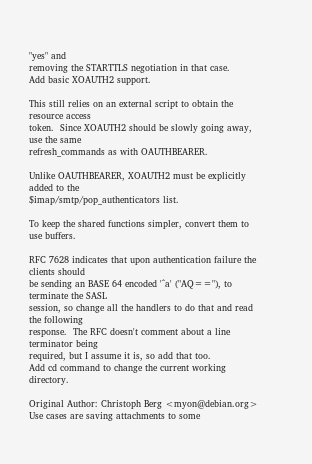"yes" and
removing the STARTTLS negotiation in that case.
Add basic XOAUTH2 support.

This still relies on an external script to obtain the resource access
token.  Since XOAUTH2 should be slowly going away, use the same
refresh_commands as with OAUTHBEARER.

Unlike OAUTHBEARER, XOAUTH2 must be explicitly added to the
$imap/smtp/pop_authenticators list.

To keep the shared functions simpler, convert them to use buffers.

RFC 7628 indicates that upon authentication failure the clients should
be sending an BASE 64 encoded '^a' ("AQ=="), to terminate the SASL
session, so change all the handlers to do that and read the following
response.  The RFC doesn't comment about a line terminator being
required, but I assume it is, so add that too.
Add cd command to change the current working directory.

Original Author: Christoph Berg <myon@debian.org>
Use cases are saving attachments to some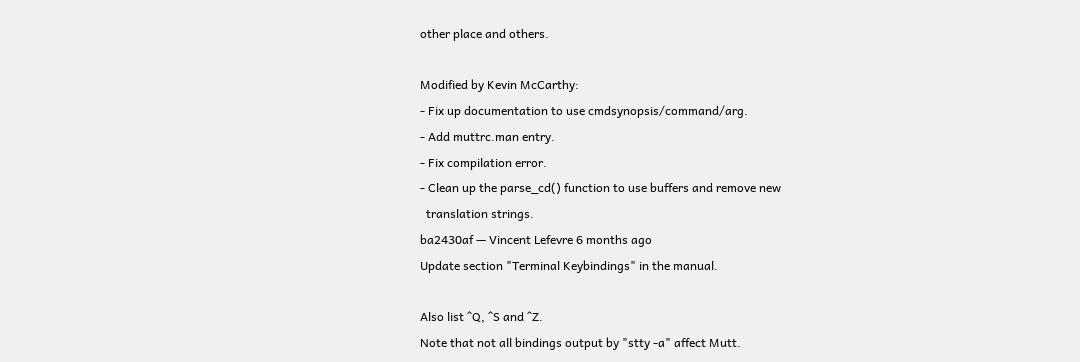other place and others.

Modified by Kevin McCarthy:
- Fix up documentation to use cmdsynopsis/command/arg.
- Add muttrc.man entry.
- Fix compilation error.
- Clean up the parse_cd() function to use buffers and remove new
  translation strings.
ba2430af — Vincent Lefevre 6 months ago
Update section "Terminal Keybindings" in the manual.

Also list ^Q, ^S and ^Z.
Note that not all bindings output by "stty -a" affect Mutt.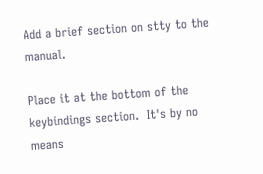Add a brief section on stty to the manual.

Place it at the bottom of the keybindings section.  It's by no means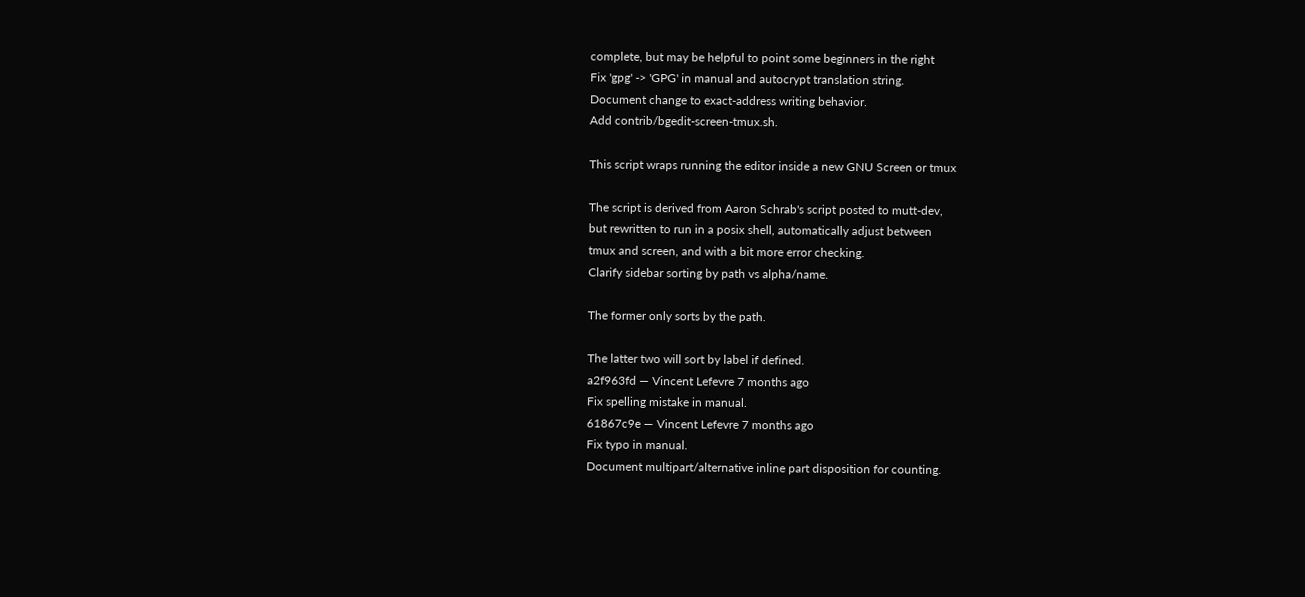complete, but may be helpful to point some beginners in the right
Fix 'gpg' -> 'GPG' in manual and autocrypt translation string.
Document change to exact-address writing behavior.
Add contrib/bgedit-screen-tmux.sh.

This script wraps running the editor inside a new GNU Screen or tmux

The script is derived from Aaron Schrab's script posted to mutt-dev,
but rewritten to run in a posix shell, automatically adjust between
tmux and screen, and with a bit more error checking.
Clarify sidebar sorting by path vs alpha/name.

The former only sorts by the path.

The latter two will sort by label if defined.
a2f963fd — Vincent Lefevre 7 months ago
Fix spelling mistake in manual.
61867c9e — Vincent Lefevre 7 months ago
Fix typo in manual.
Document multipart/alternative inline part disposition for counting.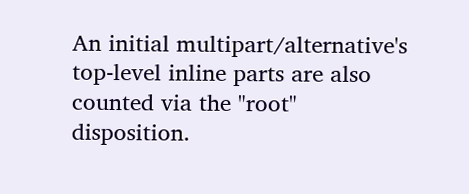An initial multipart/alternative's top-level inline parts are also
counted via the "root" disposition.